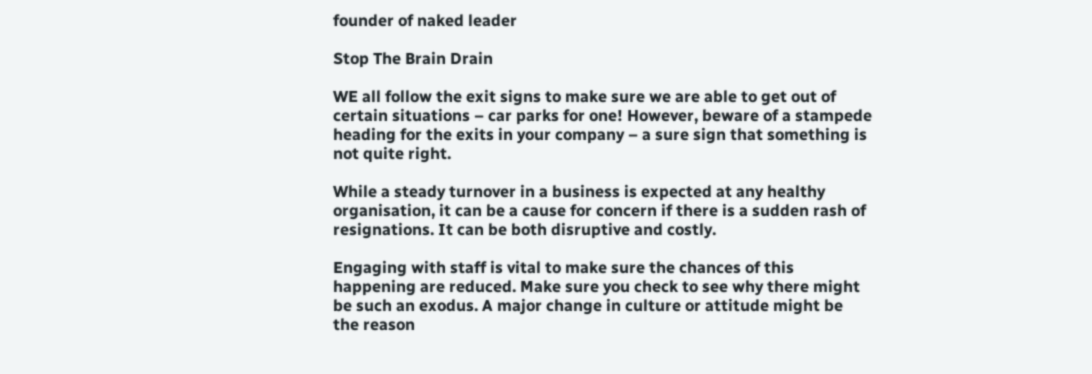founder of naked leader

Stop The Brain Drain

WE all follow the exit signs to make sure we are able to get out of certain situations – car parks for one! However, beware of a stampede heading for the exits in your company – a sure sign that something is not quite right.

While a steady turnover in a business is expected at any healthy organisation, it can be a cause for concern if there is a sudden rash of resignations. It can be both disruptive and costly.

Engaging with staff is vital to make sure the chances of this happening are reduced. Make sure you check to see why there might be such an exodus. A major change in culture or attitude might be the reason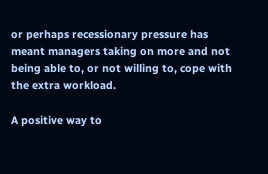or perhaps recessionary pressure has meant managers taking on more and not being able to, or not willing to, cope with the extra workload.

A positive way to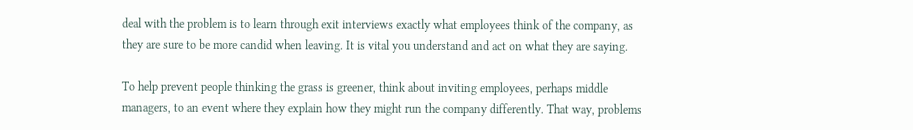deal with the problem is to learn through exit interviews exactly what employees think of the company, as they are sure to be more candid when leaving. It is vital you understand and act on what they are saying.

To help prevent people thinking the grass is greener, think about inviting employees, perhaps middle managers, to an event where they explain how they might run the company differently. That way, problems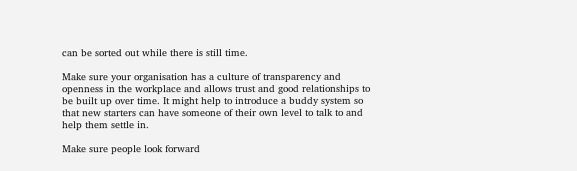can be sorted out while there is still time.

Make sure your organisation has a culture of transparency and openness in the workplace and allows trust and good relationships to be built up over time. It might help to introduce a buddy system so that new starters can have someone of their own level to talk to and help them settle in.

Make sure people look forward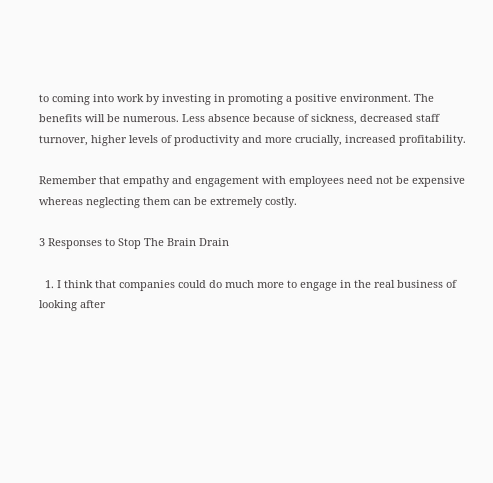to coming into work by investing in promoting a positive environment. The benefits will be numerous. Less absence because of sickness, decreased staff turnover, higher levels of productivity and more crucially, increased profitability.

Remember that empathy and engagement with employees need not be expensive whereas neglecting them can be extremely costly.

3 Responses to Stop The Brain Drain

  1. I think that companies could do much more to engage in the real business of looking after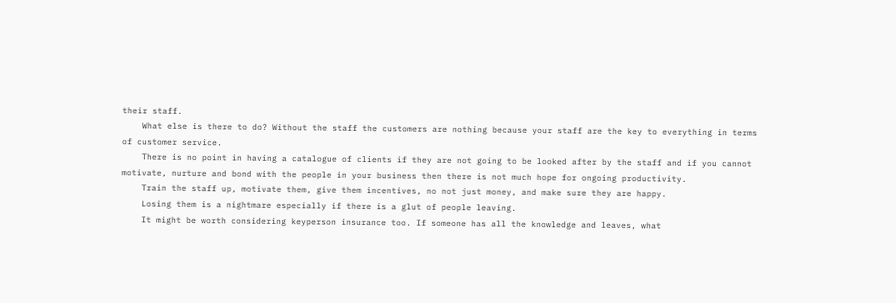their staff.
    What else is there to do? Without the staff the customers are nothing because your staff are the key to everything in terms of customer service.
    There is no point in having a catalogue of clients if they are not going to be looked after by the staff and if you cannot motivate, nurture and bond with the people in your business then there is not much hope for ongoing productivity.
    Train the staff up, motivate them, give them incentives, no not just money, and make sure they are happy.
    Losing them is a nightmare especially if there is a glut of people leaving.
    It might be worth considering keyperson insurance too. If someone has all the knowledge and leaves, what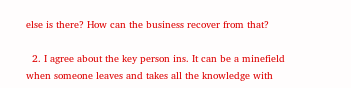else is there? How can the business recover from that?

  2. I agree about the key person ins. It can be a minefield when someone leaves and takes all the knowledge with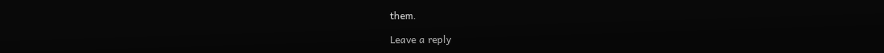them.

Leave a reply